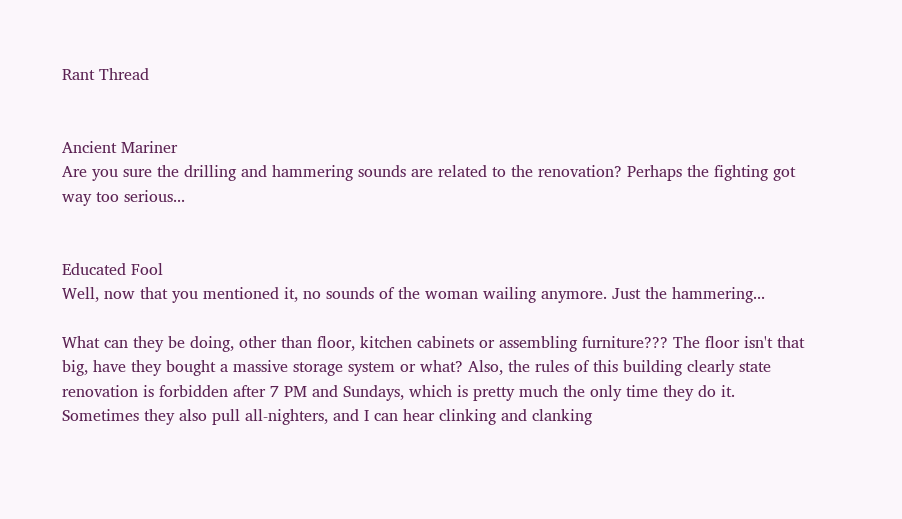Rant Thread


Ancient Mariner
Are you sure the drilling and hammering sounds are related to the renovation? Perhaps the fighting got way too serious...


Educated Fool
Well, now that you mentioned it, no sounds of the woman wailing anymore. Just the hammering...

What can they be doing, other than floor, kitchen cabinets or assembling furniture??? The floor isn't that big, have they bought a massive storage system or what? Also, the rules of this building clearly state renovation is forbidden after 7 PM and Sundays, which is pretty much the only time they do it. Sometimes they also pull all-nighters, and I can hear clinking and clanking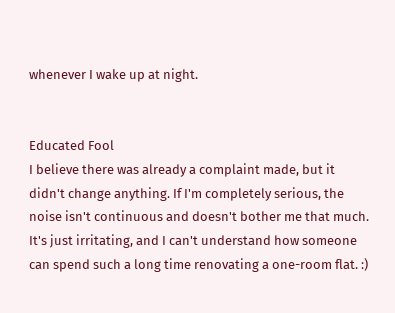whenever I wake up at night.


Educated Fool
I believe there was already a complaint made, but it didn't change anything. If I'm completely serious, the noise isn't continuous and doesn't bother me that much. It's just irritating, and I can't understand how someone can spend such a long time renovating a one-room flat. :)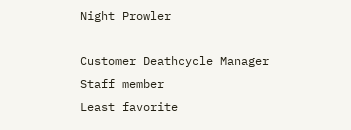Night Prowler

Customer Deathcycle Manager
Staff member
Least favorite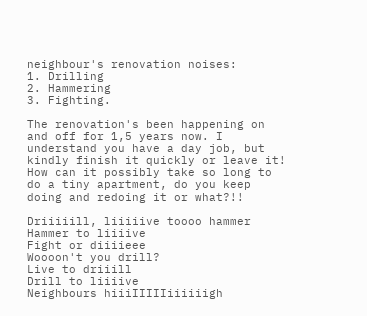neighbour's renovation noises:
1. Drilling
2. Hammering
3. Fighting.

The renovation's been happening on and off for 1,5 years now. I understand you have a day job, but kindly finish it quickly or leave it! How can it possibly take so long to do a tiny apartment, do you keep doing and redoing it or what?!!

Driiiiill, liiiiive toooo hammer
Hammer to liiiive
Fight or diiiieee
Woooon't you drill?
Live to driiill
Drill to liiiive
Neighbours hiiiIIIIIiiiiiigh